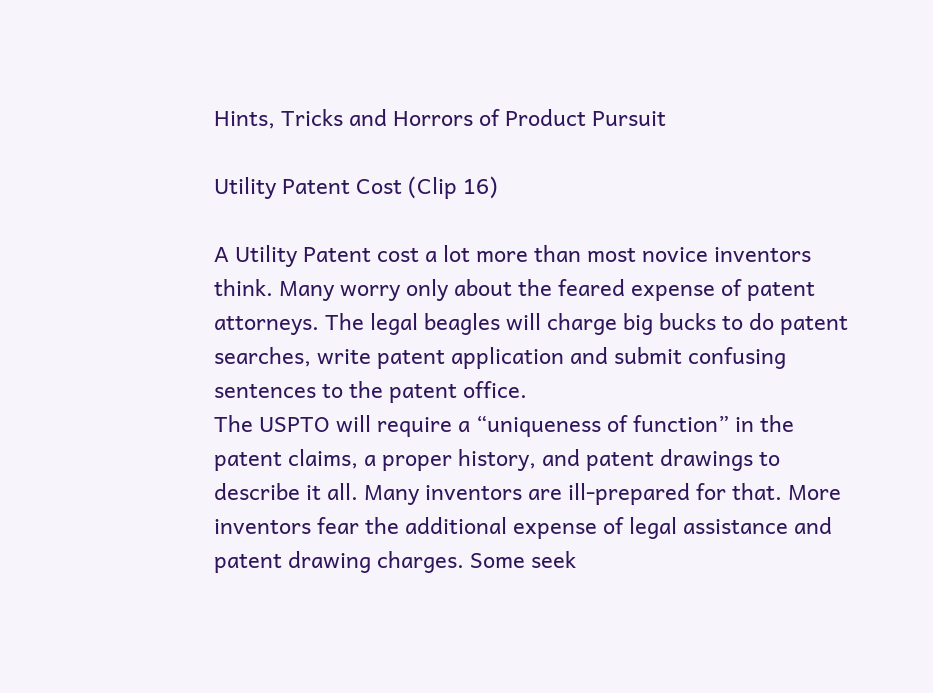Hints, Tricks and Horrors of Product Pursuit

Utility Patent Cost (Clip 16)

A Utility Patent cost a lot more than most novice inventors think. Many worry only about the feared expense of patent attorneys. The legal beagles will charge big bucks to do patent searches, write patent application and submit confusing sentences to the patent office.
The USPTO will require a “uniqueness of function” in the patent claims, a proper history, and patent drawings to describe it all. Many inventors are ill-prepared for that. More inventors fear the additional expense of legal assistance and patent drawing charges. Some seek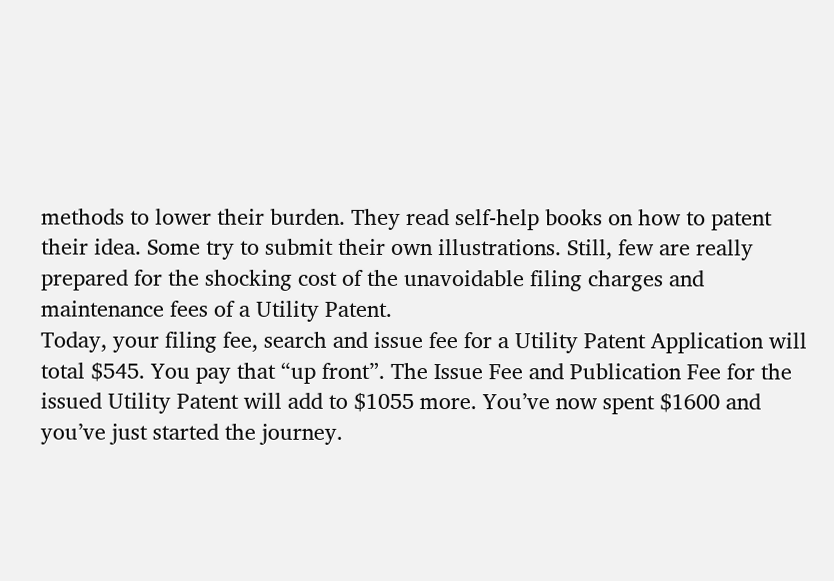methods to lower their burden. They read self-help books on how to patent their idea. Some try to submit their own illustrations. Still, few are really prepared for the shocking cost of the unavoidable filing charges and maintenance fees of a Utility Patent.
Today, your filing fee, search and issue fee for a Utility Patent Application will total $545. You pay that “up front”. The Issue Fee and Publication Fee for the issued Utility Patent will add to $1055 more. You’ve now spent $1600 and you’ve just started the journey.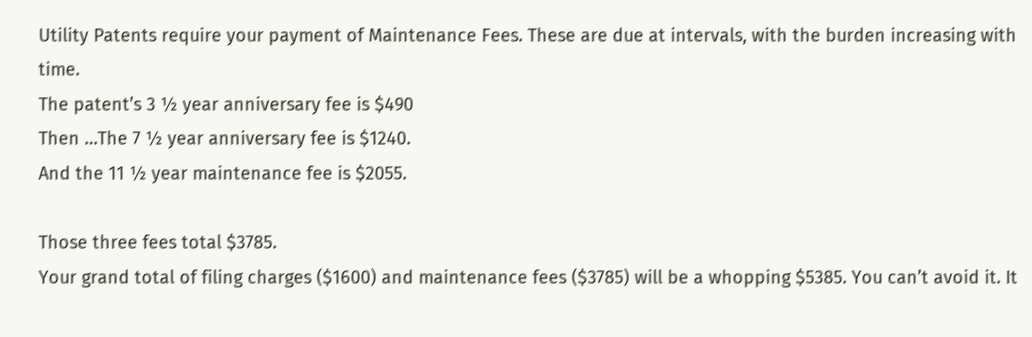Utility Patents require your payment of Maintenance Fees. These are due at intervals, with the burden increasing with time.
The patent’s 3 ½ year anniversary fee is $490
Then …The 7 ½ year anniversary fee is $1240.
And the 11 ½ year maintenance fee is $2055.

Those three fees total $3785.
Your grand total of filing charges ($1600) and maintenance fees ($3785) will be a whopping $5385. You can’t avoid it. It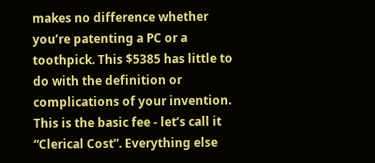makes no difference whether you’re patenting a PC or a toothpick. This $5385 has little to do with the definition or complications of your invention. This is the basic fee - let’s call it “Clerical Cost”. Everything else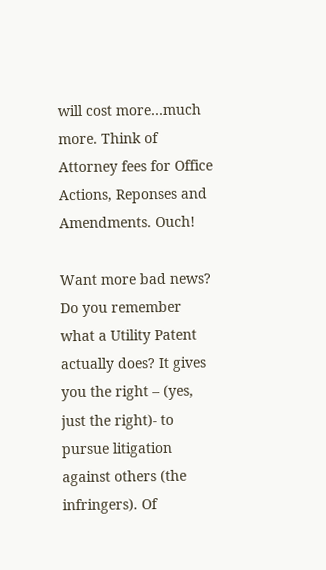will cost more…much more. Think of Attorney fees for Office Actions, Reponses and Amendments. Ouch!

Want more bad news? Do you remember what a Utility Patent actually does? It gives you the right – (yes, just the right)- to pursue litigation against others (the infringers). Of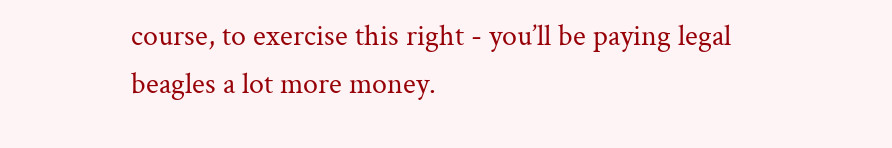course, to exercise this right - you’ll be paying legal beagles a lot more money.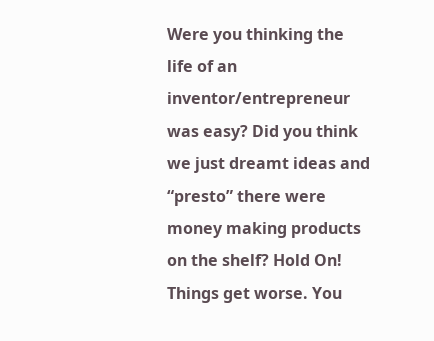Were you thinking the life of an inventor/entrepreneur was easy? Did you think we just dreamt ideas and “presto” there were money making products on the shelf? Hold On! Things get worse. You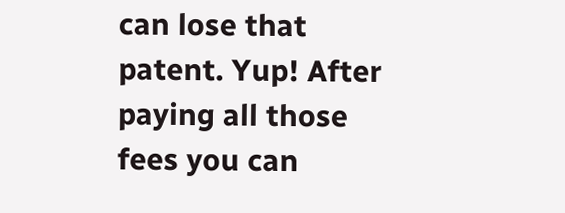can lose that patent. Yup! After paying all those fees you can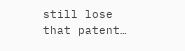still lose that patent…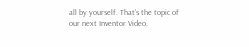all by yourself. That’s the topic of our next Inventor Video.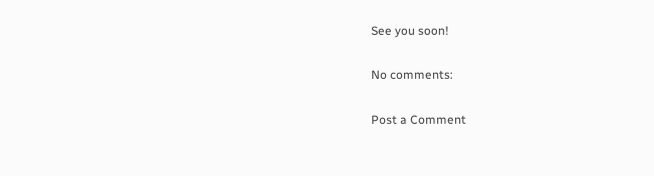See you soon!

No comments:

Post a Comment